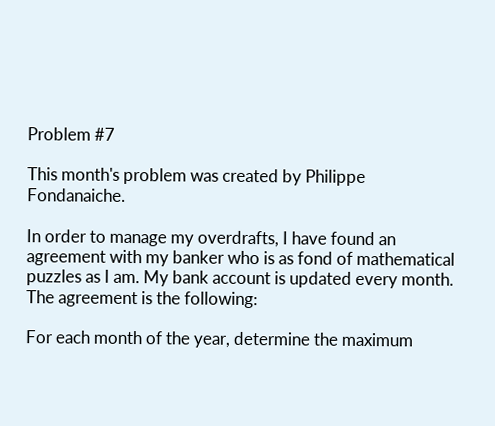Problem #7

This month's problem was created by Philippe Fondanaiche.

In order to manage my overdrafts, I have found an agreement with my banker who is as fond of mathematical puzzles as I am. My bank account is updated every month. The agreement is the following:

For each month of the year, determine the maximum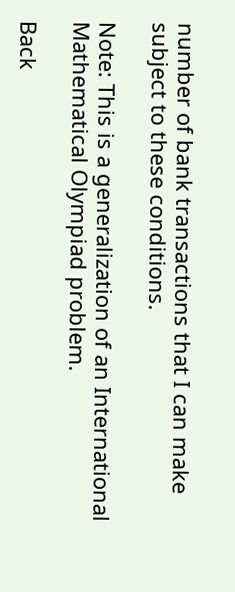number of bank transactions that I can make subject to these conditions.

Note: This is a generalization of an International Mathematical Olympiad problem.

Back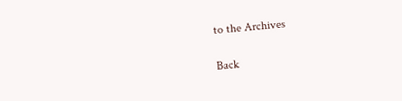to the Archives

Back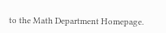to the Math Department Homepage.